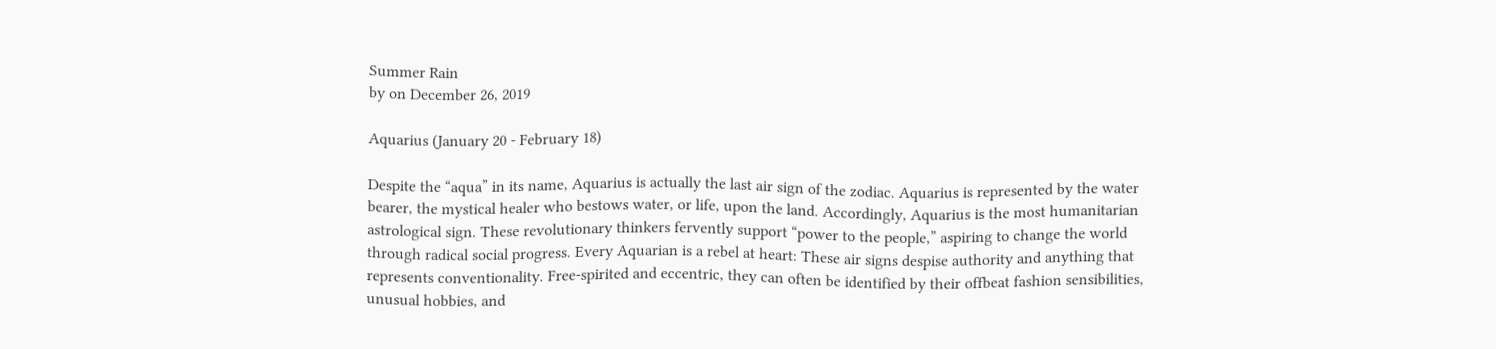Summer Rain
by on December 26, 2019

Aquarius (January 20 - February 18)

Despite the “aqua” in its name, Aquarius is actually the last air sign of the zodiac. Aquarius is represented by the water bearer, the mystical healer who bestows water, or life, upon the land. Accordingly, Aquarius is the most humanitarian astrological sign. These revolutionary thinkers fervently support “power to the people,” aspiring to change the world through radical social progress. Every Aquarian is a rebel at heart: These air signs despise authority and anything that represents conventionality. Free-spirited and eccentric, they can often be identified by their offbeat fashion sensibilities, unusual hobbies, and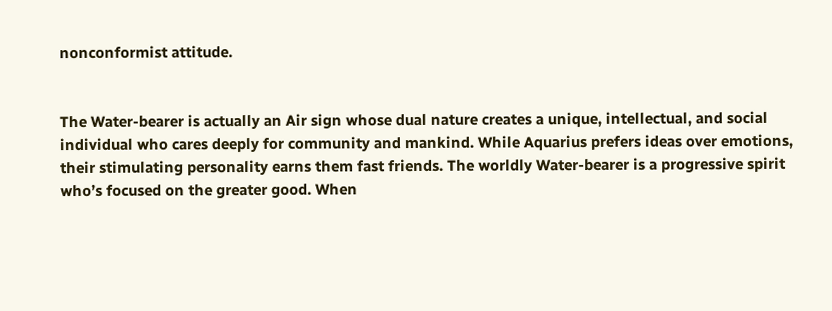nonconformist attitude.


The Water-bearer is actually an Air sign whose dual nature creates a unique, intellectual, and social individual who cares deeply for community and mankind. While Aquarius prefers ideas over emotions, their stimulating personality earns them fast friends. The worldly Water-bearer is a progressive spirit who’s focused on the greater good. When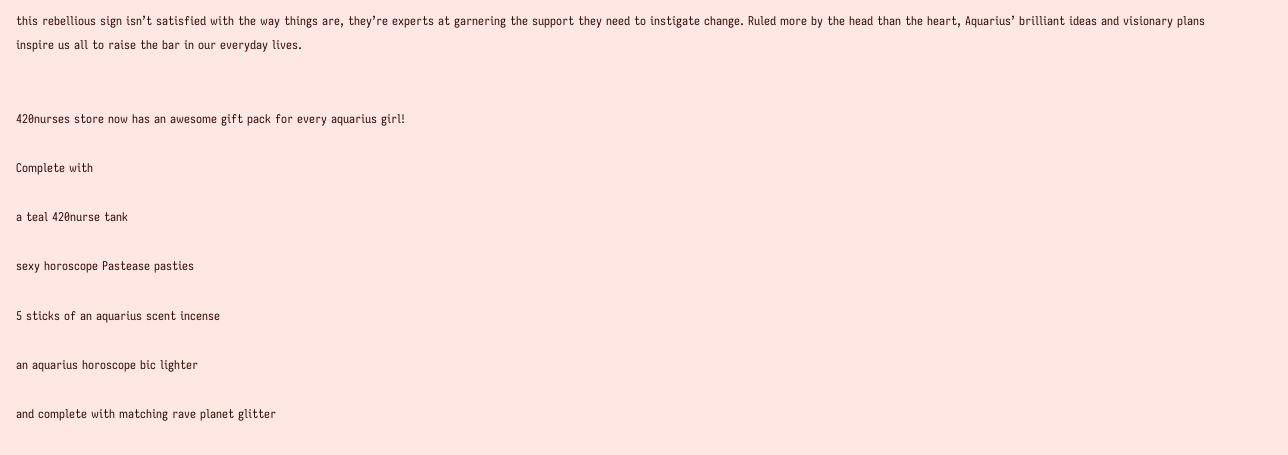this rebellious sign isn’t satisfied with the way things are, they’re experts at garnering the support they need to instigate change. Ruled more by the head than the heart, Aquarius’ brilliant ideas and visionary plans inspire us all to raise the bar in our everyday lives.


420nurses store now has an awesome gift pack for every aquarius girl!

Complete with

a teal 420nurse tank

sexy horoscope Pastease pasties

5 sticks of an aquarius scent incense

an aquarius horoscope bic lighter

and complete with matching rave planet glitter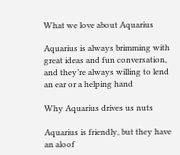What we love about Aquarius

Aquarius is always brimming with great ideas and fun conversation, and they’re always willing to lend an ear or a helping hand

Why Aquarius drives us nuts

Aquarius is friendly, but they have an aloof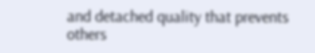and detached quality that prevents others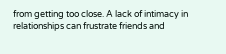from getting too close. A lack of intimacy in relationships can frustrate friends and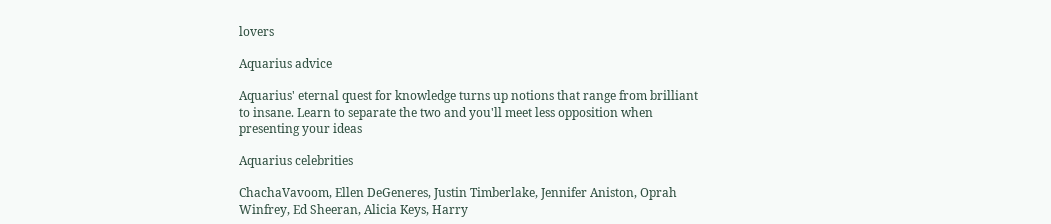lovers

Aquarius advice

Aquarius' eternal quest for knowledge turns up notions that range from brilliant to insane. Learn to separate the two and you'll meet less opposition when presenting your ideas

Aquarius celebrities

ChachaVavoom, Ellen DeGeneres, Justin Timberlake, Jennifer Aniston, Oprah Winfrey, Ed Sheeran, Alicia Keys, Harry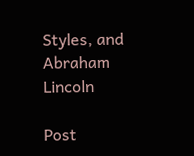Styles, and Abraham Lincoln

Post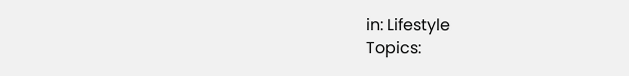in: Lifestyle
Topics: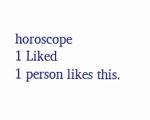horoscope
1 Liked
1 person likes this.